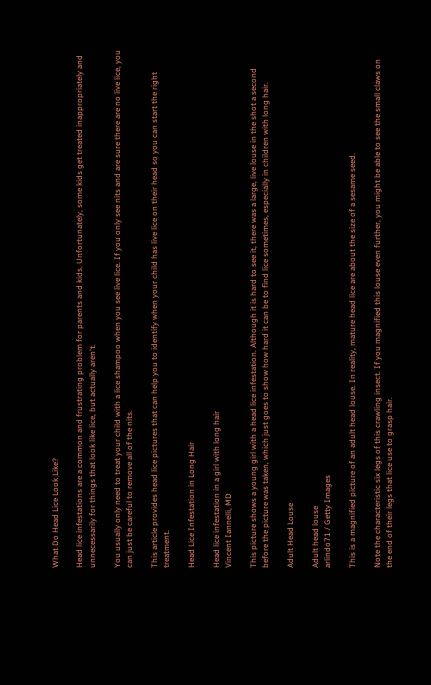What Do Head Lice Look Like?

Head lice infestations are a common and frustrating problem for parents and kids. Unfortunately, some kids get treated inappropriately and unnecessarily for things that look like lice, but actually aren't.

You usually only need to treat your child with a lice shampoo when you see live lice. If you only see nits and are sure there are no live lice, you can just be careful to remove all of the nits.

This article provides head lice pictures that can help you to identify when your child has live lice on their head so you can start the right treatment.

Head Lice Infestation in Long Hair

Head lice infestation in a girl with long hair
Vincent Iannelli, MD

This picture shows a young girl with a head lice infestation. Although it is hard to see it, there was a large, live louse in the shot a second before the picture was taken, which just goes to show how hard it can be to find lice sometimes, especially in children with long hair.

Adult Head Louse

Adult head louse
arlindo71 / Getty Images

This is a magnified picture of an adult head louse. In reality, mature head lice are about the size of a sesame seed.

Note the characteristic six legs of this crawling insect. If you magnified this louse even further, you might be able to see the small claws on the end of their legs that lice use to grasp hair.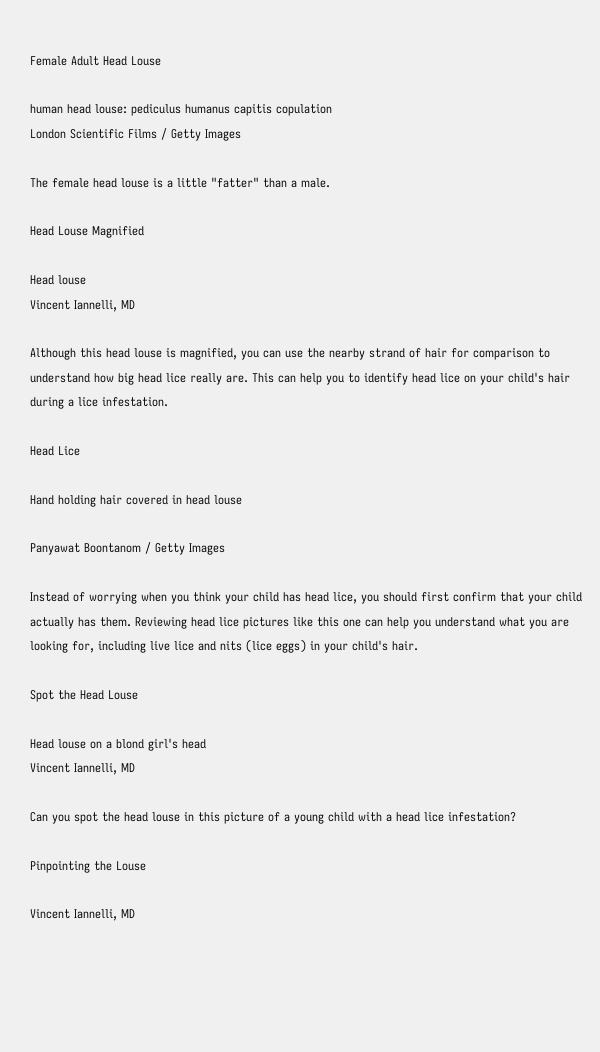Female Adult Head Louse

human head louse: pediculus humanus capitis copulation
London Scientific Films / Getty Images

The female head louse is a little "fatter" than a male.

Head Louse Magnified

Head louse
Vincent Iannelli, MD

Although this head louse is magnified, you can use the nearby strand of hair for comparison to understand how big head lice really are. This can help you to identify head lice on your child's hair during a lice infestation.

Head Lice

Hand holding hair covered in head louse

Panyawat Boontanom / Getty Images

Instead of worrying when you think your child has head lice, you should first confirm that your child actually has them. Reviewing head lice pictures like this one can help you understand what you are looking for, including live lice and nits (lice eggs) in your child's hair.

Spot the Head Louse

Head louse on a blond girl's head
Vincent Iannelli, MD

Can you spot the head louse in this picture of a young child with a head lice infestation?

Pinpointing the Louse

Vincent Iannelli, MD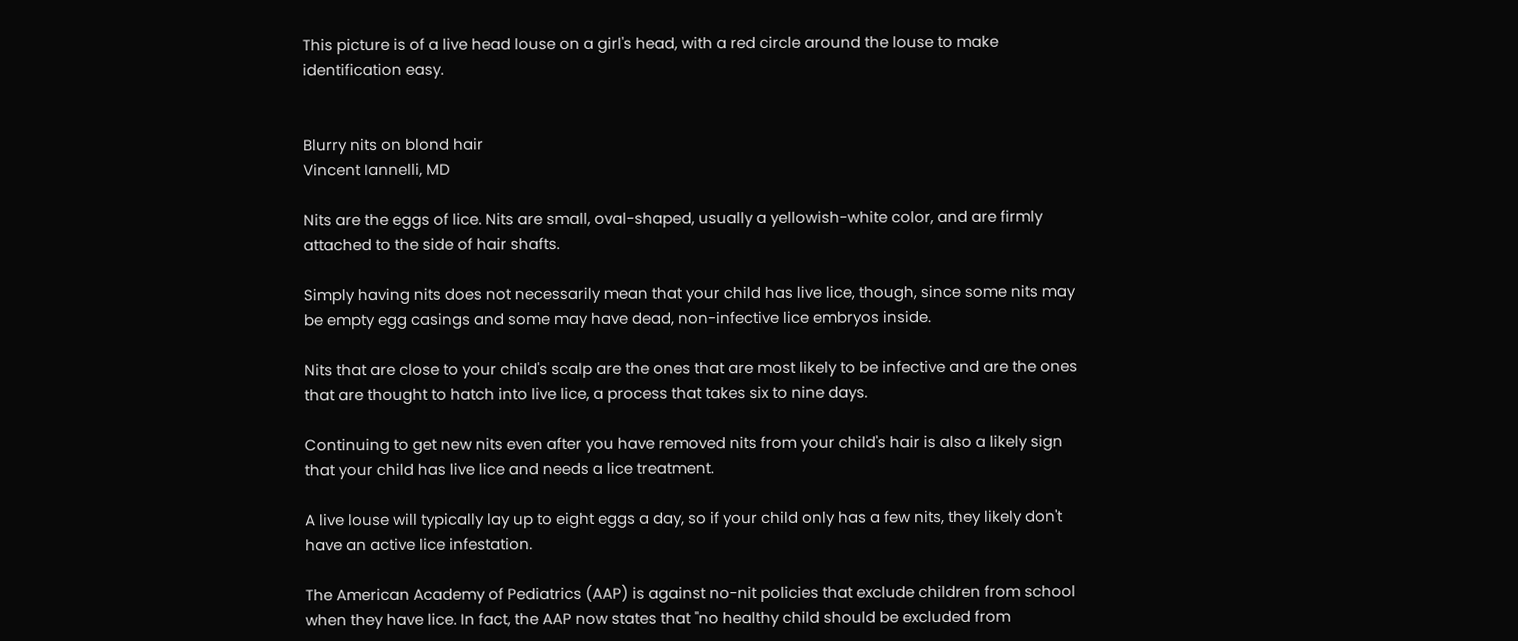This picture is of a live head louse on a girl's head, with a red circle around the louse to make identification easy.


Blurry nits on blond hair
Vincent Iannelli, MD

Nits are the eggs of lice. Nits are small, oval-shaped, usually a yellowish-white color, and are firmly attached to the side of hair shafts.

Simply having nits does not necessarily mean that your child has live lice, though, since some nits may be empty egg casings and some may have dead, non-infective lice embryos inside.

Nits that are close to your child's scalp are the ones that are most likely to be infective and are the ones that are thought to hatch into live lice, a process that takes six to nine days.

Continuing to get new nits even after you have removed nits from your child's hair is also a likely sign that your child has live lice and needs a lice treatment.

A live louse will typically lay up to eight eggs a day, so if your child only has a few nits, they likely don't have an active lice infestation.

The American Academy of Pediatrics (AAP) is against no-nit policies that exclude children from school when they have lice. In fact, the AAP now states that "no healthy child should be excluded from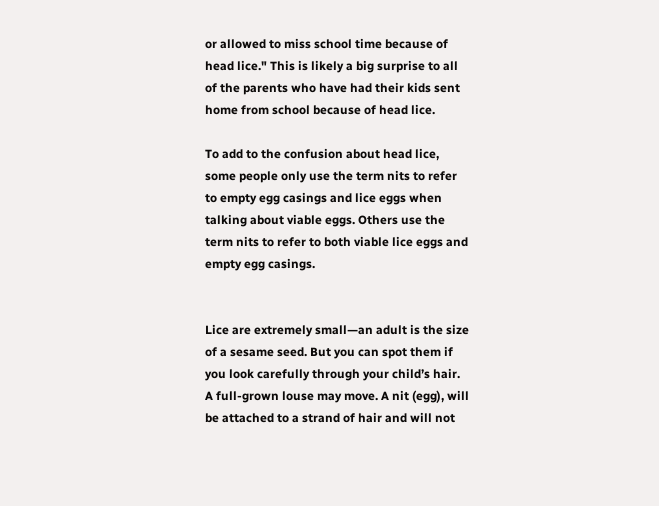or allowed to miss school time because of head lice." This is likely a big surprise to all of the parents who have had their kids sent home from school because of head lice.

To add to the confusion about head lice, some people only use the term nits to refer to empty egg casings and lice eggs when talking about viable eggs. Others use the term nits to refer to both viable lice eggs and empty egg casings.


Lice are extremely small—an adult is the size of a sesame seed. But you can spot them if you look carefully through your child’s hair. A full-grown louse may move. A nit (egg), will be attached to a strand of hair and will not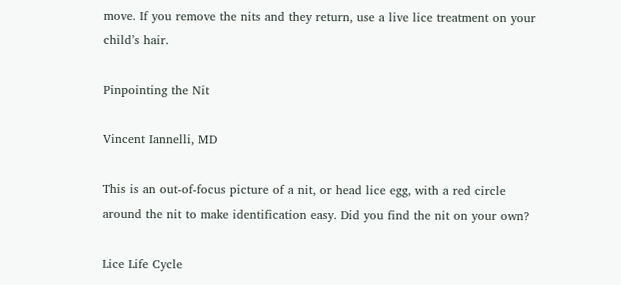move. If you remove the nits and they return, use a live lice treatment on your child’s hair.

Pinpointing the Nit

Vincent Iannelli, MD

This is an out-of-focus picture of a nit, or head lice egg, with a red circle around the nit to make identification easy. Did you find the nit on your own?

Lice Life Cycle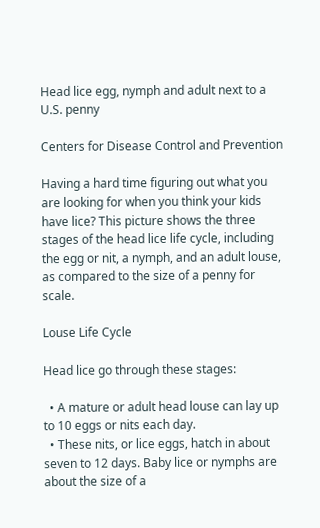Head lice egg, nymph and adult next to a U.S. penny

Centers for Disease Control and Prevention

Having a hard time figuring out what you are looking for when you think your kids have lice? This picture shows the three stages of the head lice life cycle, including the egg or nit, a nymph, and an adult louse, as compared to the size of a penny for scale.

Louse Life Cycle

Head lice go through these stages:

  • A mature or adult head louse can lay up to 10 eggs or nits each day.
  • These nits, or lice eggs, hatch in about seven to 12 days. Baby lice or nymphs are about the size of a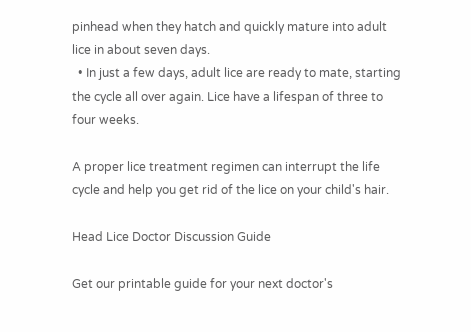pinhead when they hatch and quickly mature into adult lice in about seven days.
  • In just a few days, adult lice are ready to mate, starting the cycle all over again. Lice have a lifespan of three to four weeks.

A proper lice treatment regimen can interrupt the life cycle and help you get rid of the lice on your child's hair.

Head Lice Doctor Discussion Guide

Get our printable guide for your next doctor's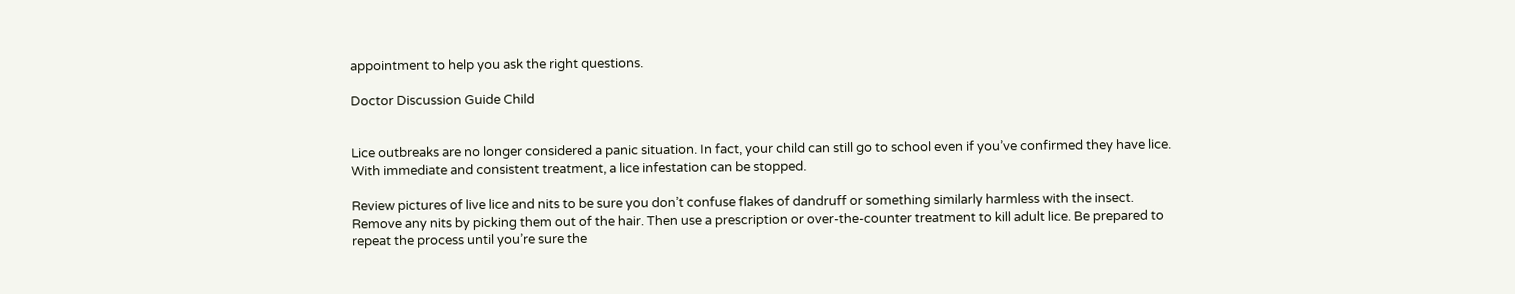appointment to help you ask the right questions.

Doctor Discussion Guide Child


Lice outbreaks are no longer considered a panic situation. In fact, your child can still go to school even if you’ve confirmed they have lice. With immediate and consistent treatment, a lice infestation can be stopped.

Review pictures of live lice and nits to be sure you don’t confuse flakes of dandruff or something similarly harmless with the insect. Remove any nits by picking them out of the hair. Then use a prescription or over-the-counter treatment to kill adult lice. Be prepared to repeat the process until you’re sure the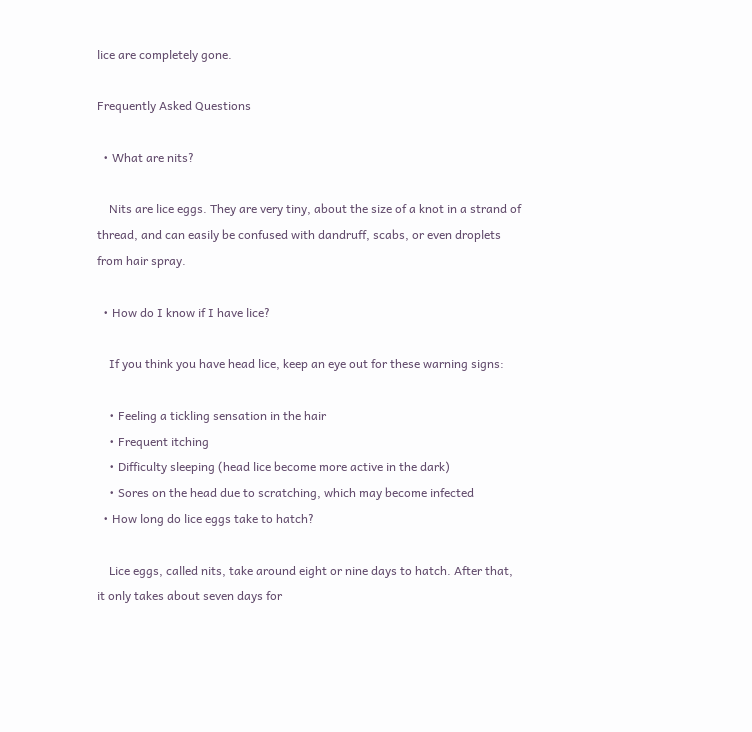lice are completely gone.

Frequently Asked Questions

  • What are nits?

    Nits are lice eggs. They are very tiny, about the size of a knot in a strand of thread, and can easily be confused with dandruff, scabs, or even droplets from hair spray.

  • How do I know if I have lice?

    If you think you have head lice, keep an eye out for these warning signs:

    • Feeling a tickling sensation in the hair
    • Frequent itching
    • Difficulty sleeping (head lice become more active in the dark)
    • Sores on the head due to scratching, which may become infected
  • How long do lice eggs take to hatch?

    Lice eggs, called nits, take around eight or nine days to hatch. After that, it only takes about seven days for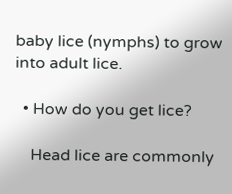baby lice (nymphs) to grow into adult lice.

  • How do you get lice?

    Head lice are commonly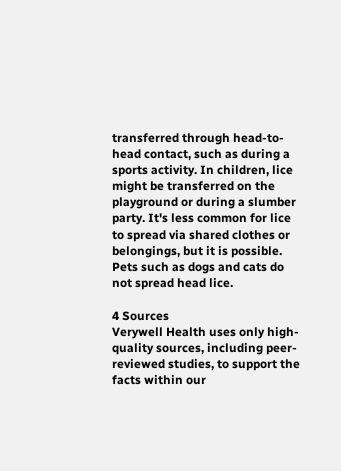transferred through head-to-head contact, such as during a sports activity. In children, lice might be transferred on the playground or during a slumber party. It's less common for lice to spread via shared clothes or belongings, but it is possible. Pets such as dogs and cats do not spread head lice.

4 Sources
Verywell Health uses only high-quality sources, including peer-reviewed studies, to support the facts within our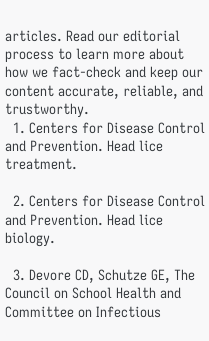articles. Read our editorial process to learn more about how we fact-check and keep our content accurate, reliable, and trustworthy.
  1. Centers for Disease Control and Prevention. Head lice treatment.

  2. Centers for Disease Control and Prevention. Head lice biology.

  3. Devore CD, Schutze GE, The Council on School Health and Committee on Infectious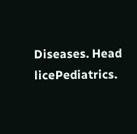Diseases. Head licePediatrics.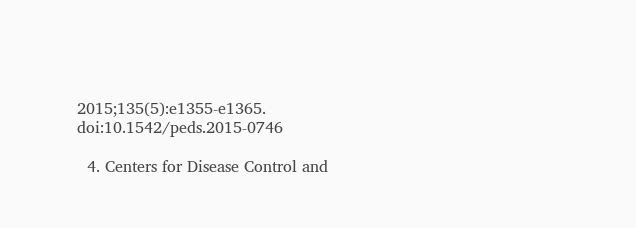2015;135(5):e1355-e1365. doi:10.1542/peds.2015-0746

  4. Centers for Disease Control and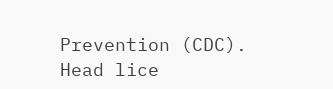Prevention (CDC). Head lice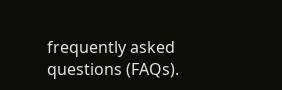frequently asked questions (FAQs).